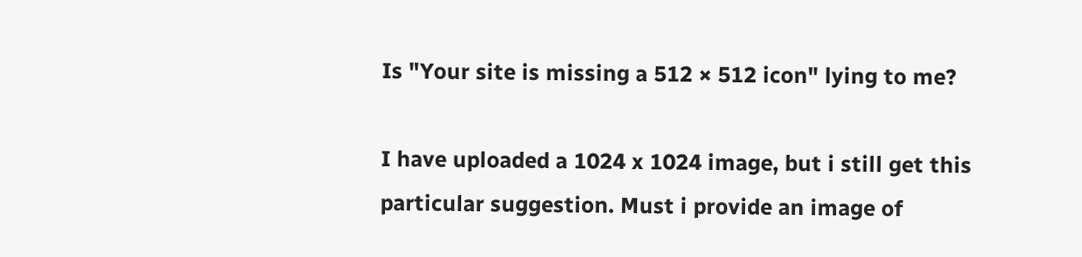Is "Your site is missing a 512 × 512 icon" lying to me?

I have uploaded a 1024 x 1024 image, but i still get this particular suggestion. Must i provide an image of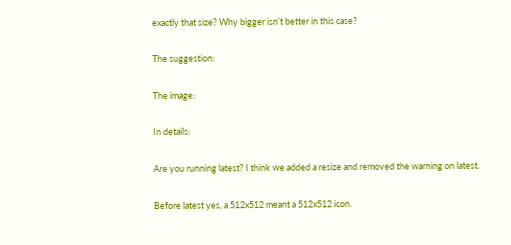exactly that size? Why bigger isn’t better in this case?

The suggestion:

The image:

In details:

Are you running latest? I think we added a resize and removed the warning on latest.

Before latest yes, a 512x512 meant a 512x512 icon.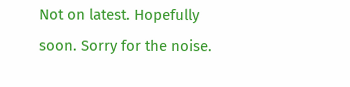Not on latest. Hopefully soon. Sorry for the noise.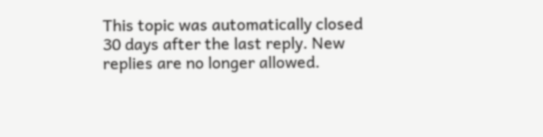This topic was automatically closed 30 days after the last reply. New replies are no longer allowed.